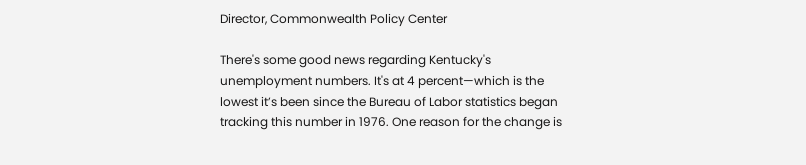Director, Commonwealth Policy Center

There's some good news regarding Kentucky's unemployment numbers. It's at 4 percent—which is the lowest it’s been since the Bureau of Labor statistics began tracking this number in 1976. One reason for the change is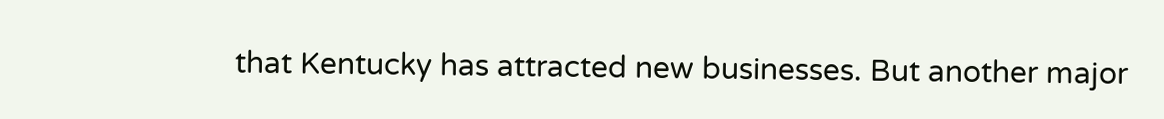that Kentucky has attracted new businesses. But another major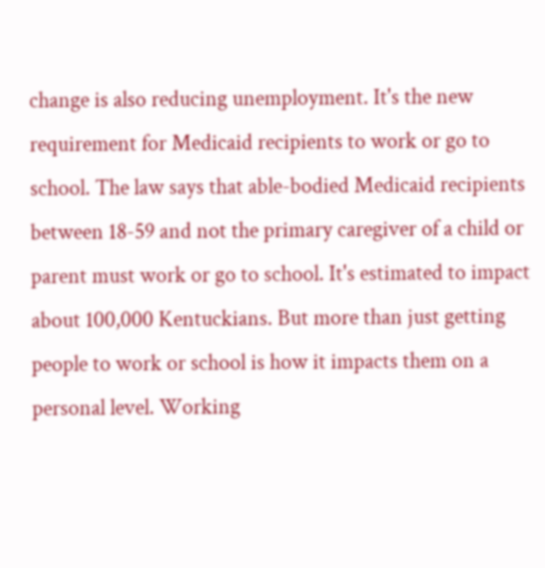change is also reducing unemployment. It's the new requirement for Medicaid recipients to work or go to school. The law says that able-bodied Medicaid recipients between 18-59 and not the primary caregiver of a child or parent must work or go to school. It's estimated to impact about 100,000 Kentuckians. But more than just getting people to work or school is how it impacts them on a personal level. Working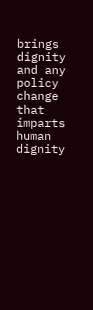brings dignity and any policy change that imparts human dignity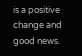is a positive change and good news.